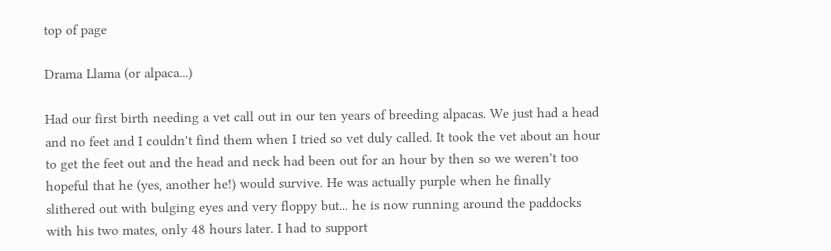top of page

Drama Llama (or alpaca...)

Had our first birth needing a vet call out in our ten years of breeding alpacas. We just had a head and no feet and I couldn't find them when I tried so vet duly called. It took the vet about an hour to get the feet out and the head and neck had been out for an hour by then so we weren't too hopeful that he (yes, another he!) would survive. He was actually purple when he finally slithered out with bulging eyes and very floppy but... he is now running around the paddocks with his two mates, only 48 hours later. I had to support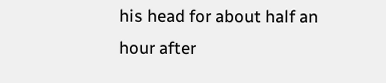his head for about half an hour after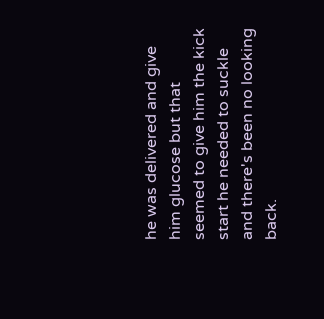he was delivered and give him glucose but that seemed to give him the kick start he needed to suckle and there's been no looking back.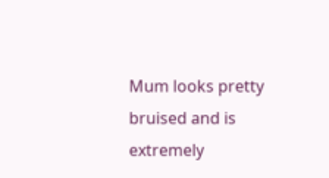Mum looks pretty bruised and is extremely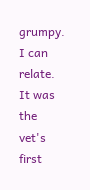grumpy. I can relate. It was the vet's first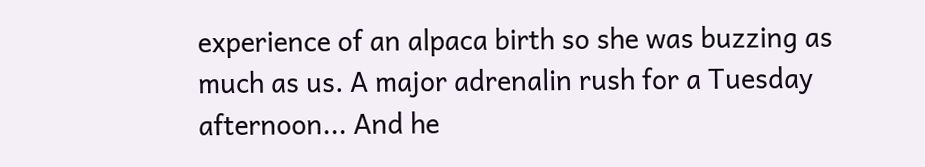experience of an alpaca birth so she was buzzing as much as us. A major adrenalin rush for a Tuesday afternoon... And he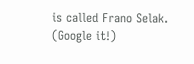is called Frano Selak. (Google it!)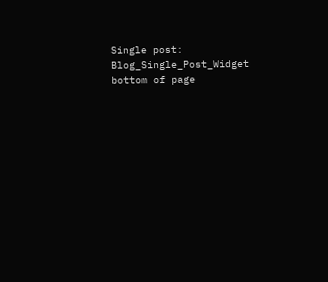Single post: Blog_Single_Post_Widget
bottom of page